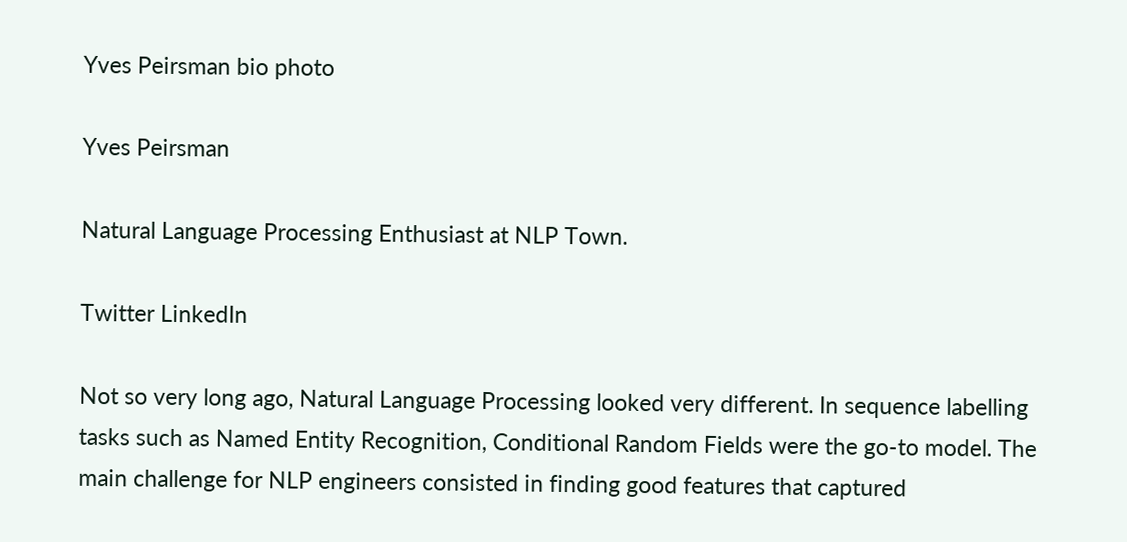Yves Peirsman bio photo

Yves Peirsman

Natural Language Processing Enthusiast at NLP Town.

Twitter LinkedIn

Not so very long ago, Natural Language Processing looked very different. In sequence labelling tasks such as Named Entity Recognition, Conditional Random Fields were the go-to model. The main challenge for NLP engineers consisted in finding good features that captured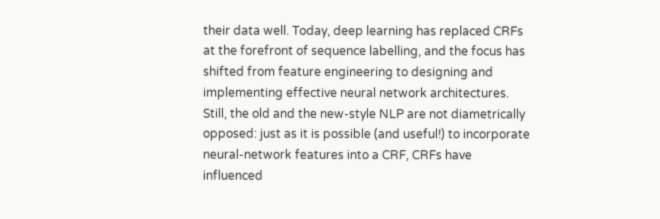their data well. Today, deep learning has replaced CRFs at the forefront of sequence labelling, and the focus has shifted from feature engineering to designing and implementing effective neural network architectures. Still, the old and the new-style NLP are not diametrically opposed: just as it is possible (and useful!) to incorporate neural-network features into a CRF, CRFs have influenced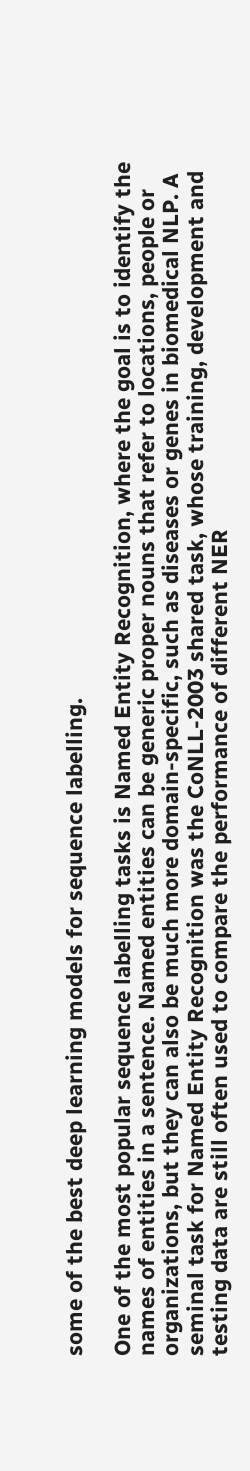some of the best deep learning models for sequence labelling.

One of the most popular sequence labelling tasks is Named Entity Recognition, where the goal is to identify the names of entities in a sentence. Named entities can be generic proper nouns that refer to locations, people or organizations, but they can also be much more domain-specific, such as diseases or genes in biomedical NLP. A seminal task for Named Entity Recognition was the CoNLL-2003 shared task, whose training, development and testing data are still often used to compare the performance of different NER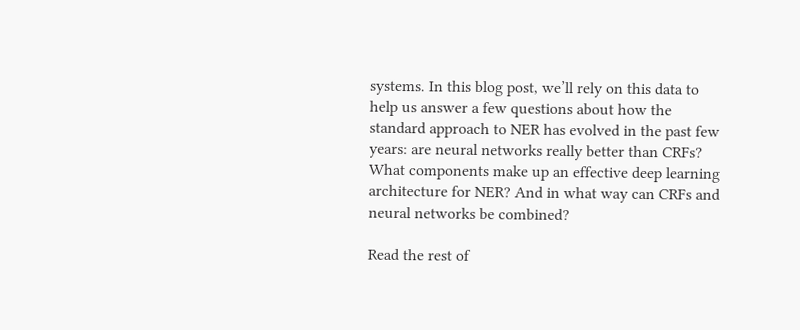systems. In this blog post, we’ll rely on this data to help us answer a few questions about how the standard approach to NER has evolved in the past few years: are neural networks really better than CRFs? What components make up an effective deep learning architecture for NER? And in what way can CRFs and neural networks be combined?

Read the rest of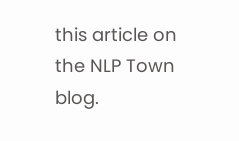this article on the NLP Town blog.